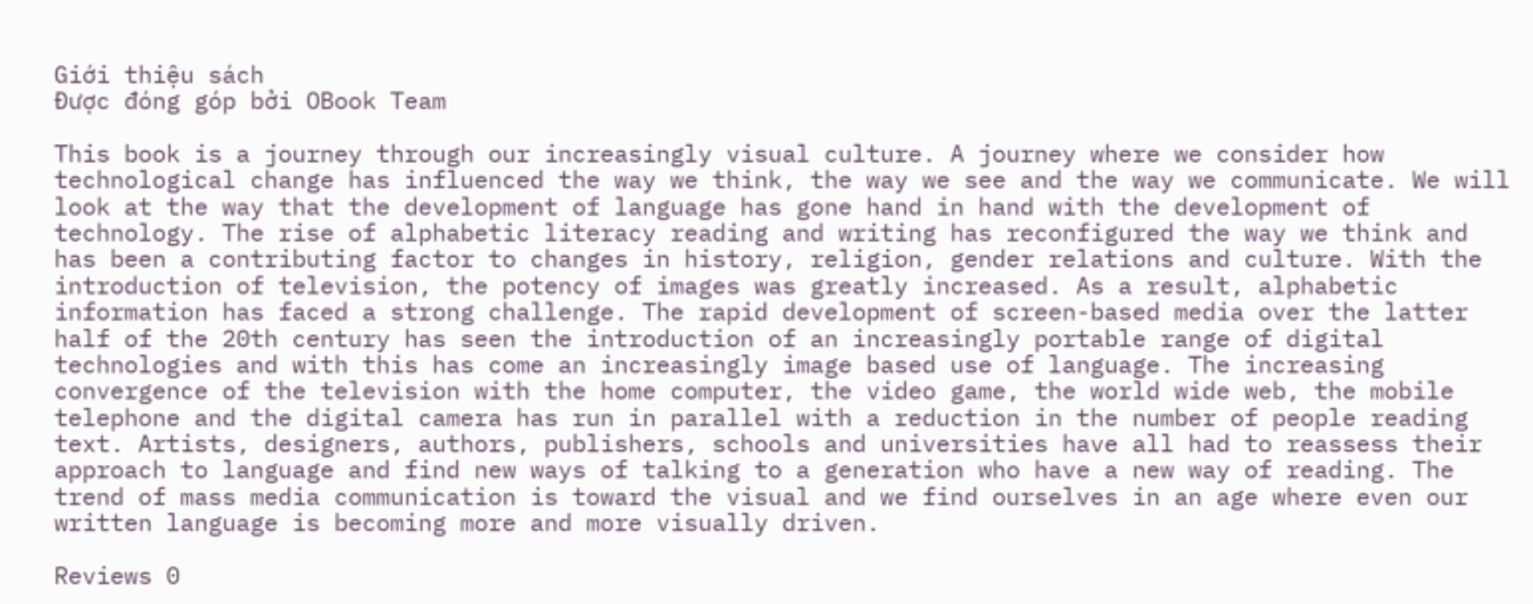Giới thiệu sách
Được đóng góp bởi OBook Team

This book is a journey through our increasingly visual culture. A journey where we consider how technological change has influenced the way we think, the way we see and the way we communicate. We will look at the way that the development of language has gone hand in hand with the development of technology. The rise of alphabetic literacy reading and writing has reconfigured the way we think and has been a contributing factor to changes in history, religion, gender relations and culture. With the introduction of television, the potency of images was greatly increased. As a result, alphabetic information has faced a strong challenge. The rapid development of screen-based media over the latter half of the 20th century has seen the introduction of an increasingly portable range of digital technologies and with this has come an increasingly image based use of language. The increasing convergence of the television with the home computer, the video game, the world wide web, the mobile telephone and the digital camera has run in parallel with a reduction in the number of people reading text. Artists, designers, authors, publishers, schools and universities have all had to reassess their approach to language and find new ways of talking to a generation who have a new way of reading. The trend of mass media communication is toward the visual and we find ourselves in an age where even our written language is becoming more and more visually driven.

Reviews 0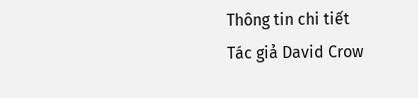Thông tin chi tiết
Tác giả David Crow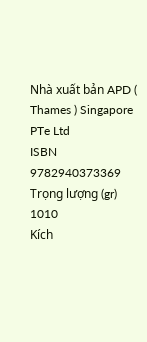Nhà xuất bản APD ( Thames ) Singapore PTe Ltd
ISBN 9782940373369
Trọng lượng (gr) 1010
Kích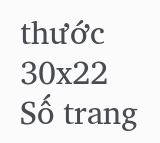thước 30x22
Số trang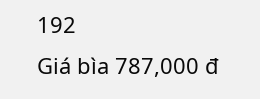192
Giá bìa 787,000 đ